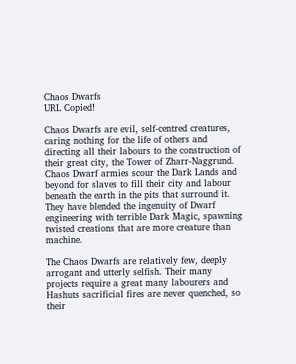Chaos Dwarfs
URL Copied!

Chaos Dwarfs are evil, self-centred creatures, caring nothing for the life of others and directing all their labours to the construction of their great city, the Tower of Zharr-Naggrund. Chaos Dwarf armies scour the Dark Lands and beyond for slaves to fill their city and labour beneath the earth in the pits that surround it. They have blended the ingenuity of Dwarf engineering with terrible Dark Magic, spawning twisted creations that are more creature than machine.

The Chaos Dwarfs are relatively few, deeply arrogant and utterly selfish. Their many projects require a great many labourers and Hashuts sacrificial fires are never quenched, so their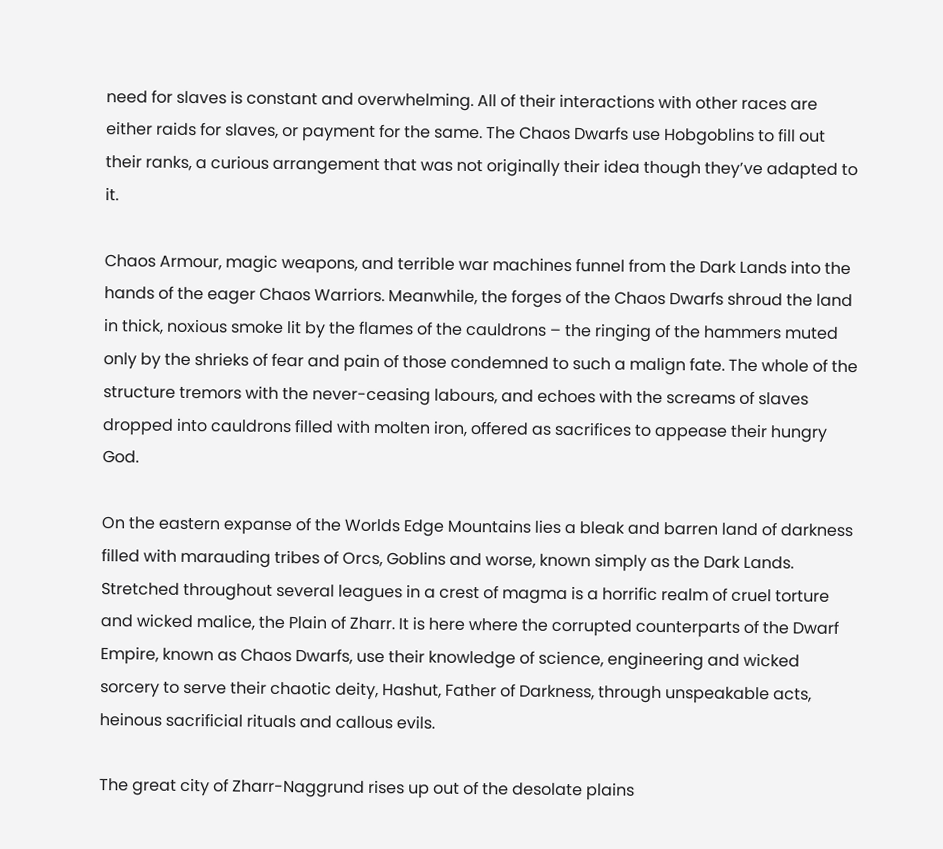need for slaves is constant and overwhelming. All of their interactions with other races are either raids for slaves, or payment for the same. The Chaos Dwarfs use Hobgoblins to fill out their ranks, a curious arrangement that was not originally their idea though they’ve adapted to it.

Chaos Armour, magic weapons, and terrible war machines funnel from the Dark Lands into the hands of the eager Chaos Warriors. Meanwhile, the forges of the Chaos Dwarfs shroud the land in thick, noxious smoke lit by the flames of the cauldrons – the ringing of the hammers muted only by the shrieks of fear and pain of those condemned to such a malign fate. The whole of the structure tremors with the never-ceasing labours, and echoes with the screams of slaves dropped into cauldrons filled with molten iron, offered as sacrifices to appease their hungry God.

On the eastern expanse of the Worlds Edge Mountains lies a bleak and barren land of darkness filled with marauding tribes of Orcs, Goblins and worse, known simply as the Dark Lands. Stretched throughout several leagues in a crest of magma is a horrific realm of cruel torture and wicked malice, the Plain of Zharr. It is here where the corrupted counterparts of the Dwarf Empire, known as Chaos Dwarfs, use their knowledge of science, engineering and wicked sorcery to serve their chaotic deity, Hashut, Father of Darkness, through unspeakable acts, heinous sacrificial rituals and callous evils.

The great city of Zharr-Naggrund rises up out of the desolate plains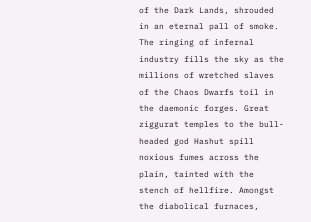of the Dark Lands, shrouded in an eternal pall of smoke. The ringing of infernal industry fills the sky as the millions of wretched slaves of the Chaos Dwarfs toil in the daemonic forges. Great ziggurat temples to the bull-headed god Hashut spill noxious fumes across the plain, tainted with the stench of hellfire. Amongst the diabolical furnaces,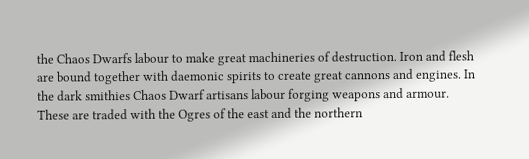the Chaos Dwarfs labour to make great machineries of destruction. Iron and flesh are bound together with daemonic spirits to create great cannons and engines. In the dark smithies Chaos Dwarf artisans labour forging weapons and armour. These are traded with the Ogres of the east and the northern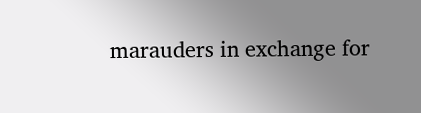marauders in exchange for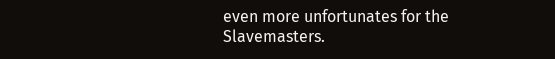even more unfortunates for the Slavemasters.